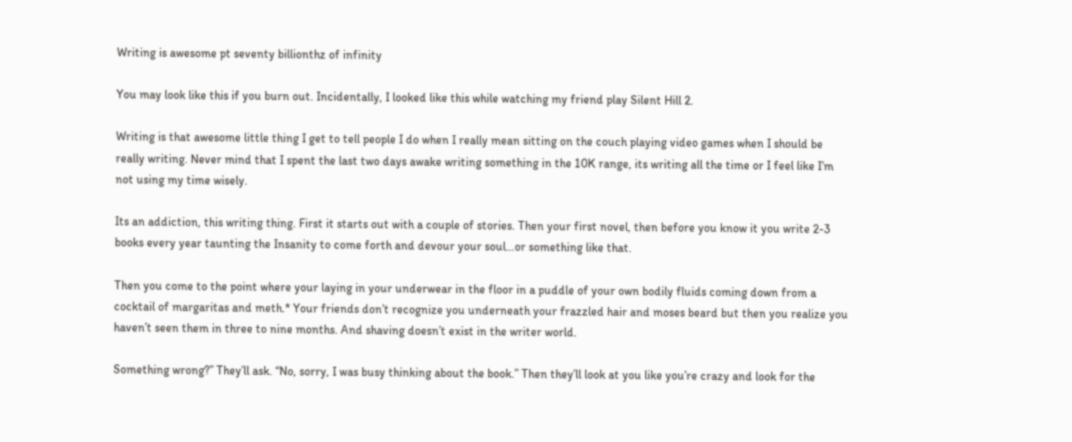Writing is awesome pt seventy billionthz of infinity

You may look like this if you burn out. Incidentally, I looked like this while watching my friend play Silent Hill 2.

Writing is that awesome little thing I get to tell people I do when I really mean sitting on the couch playing video games when I should be really writing. Never mind that I spent the last two days awake writing something in the 10K range, its writing all the time or I feel like I’m not using my time wisely.

Its an addiction, this writing thing. First it starts out with a couple of stories. Then your first novel, then before you know it you write 2-3 books every year taunting the Insanity to come forth and devour your soul…or something like that.

Then you come to the point where your laying in your underwear in the floor in a puddle of your own bodily fluids coming down from a cocktail of margaritas and meth.* Your friends don’t recognize you underneath your frazzled hair and moses beard but then you realize you haven’t seen them in three to nine months. And shaving doesn’t exist in the writer world.

Something wrong?” They’ll ask. “No, sorry, I was busy thinking about the book.” Then they’ll look at you like you’re crazy and look for the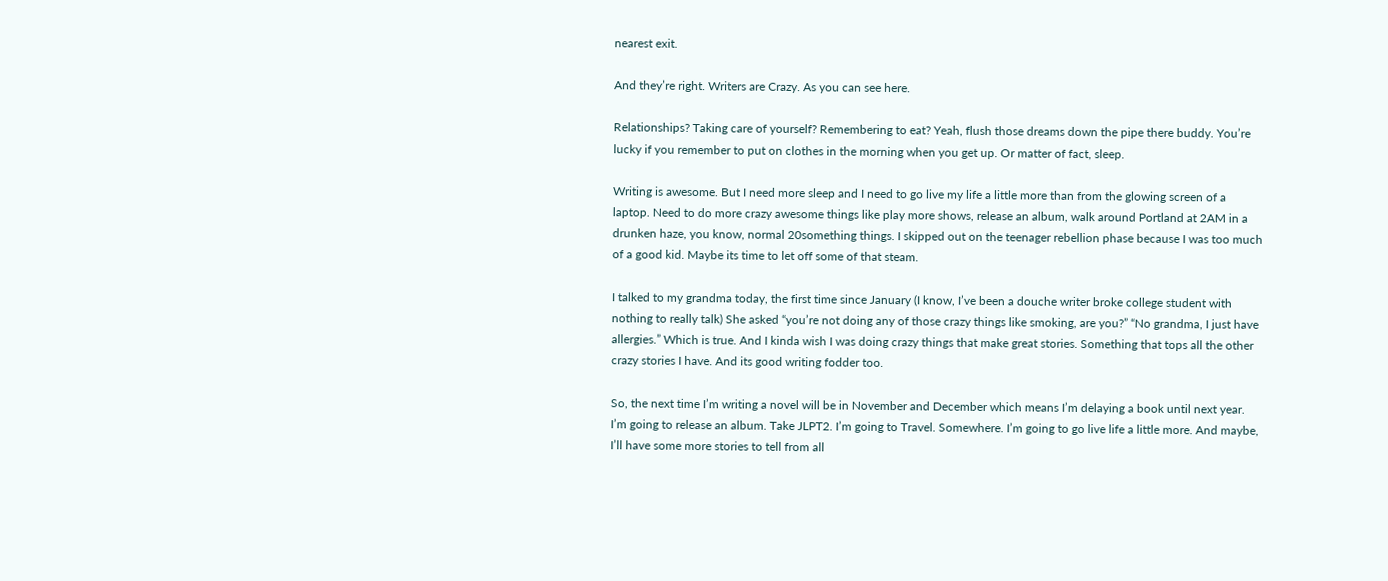nearest exit.

And they’re right. Writers are Crazy. As you can see here.

Relationships? Taking care of yourself? Remembering to eat? Yeah, flush those dreams down the pipe there buddy. You’re lucky if you remember to put on clothes in the morning when you get up. Or matter of fact, sleep.

Writing is awesome. But I need more sleep and I need to go live my life a little more than from the glowing screen of a laptop. Need to do more crazy awesome things like play more shows, release an album, walk around Portland at 2AM in a drunken haze, you know, normal 20something things. I skipped out on the teenager rebellion phase because I was too much of a good kid. Maybe its time to let off some of that steam.

I talked to my grandma today, the first time since January (I know, I’ve been a douche writer broke college student with nothing to really talk) She asked “you’re not doing any of those crazy things like smoking, are you?” “No grandma, I just have allergies.” Which is true. And I kinda wish I was doing crazy things that make great stories. Something that tops all the other crazy stories I have. And its good writing fodder too.

So, the next time I’m writing a novel will be in November and December which means I’m delaying a book until next year. I’m going to release an album. Take JLPT2. I’m going to Travel. Somewhere. I’m going to go live life a little more. And maybe, I’ll have some more stories to tell from all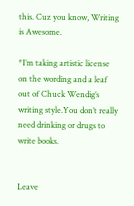this. Cuz you know, Writing is Awesome.

*I’m taking artistic license on the wording and a leaf out of Chuck Wendig’s writing style.You don’t really need drinking or drugs to write books.


Leave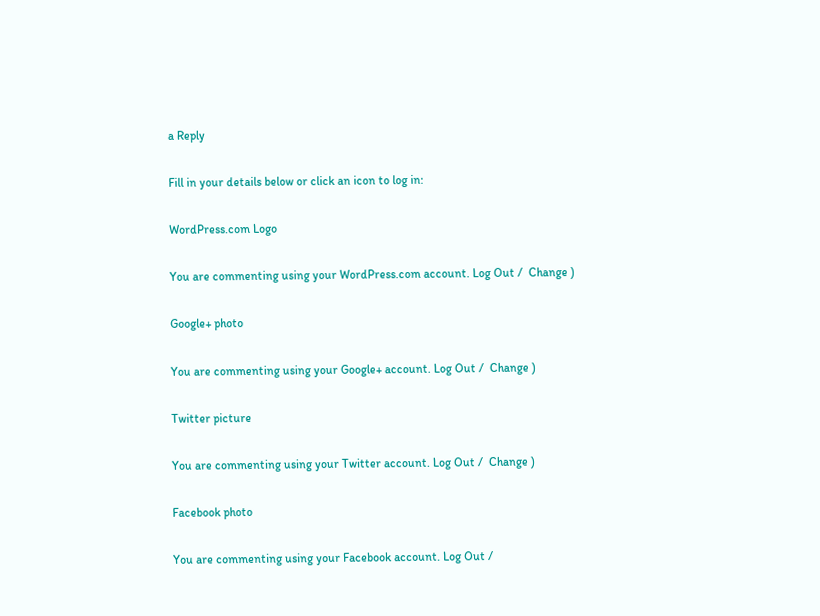a Reply

Fill in your details below or click an icon to log in:

WordPress.com Logo

You are commenting using your WordPress.com account. Log Out /  Change )

Google+ photo

You are commenting using your Google+ account. Log Out /  Change )

Twitter picture

You are commenting using your Twitter account. Log Out /  Change )

Facebook photo

You are commenting using your Facebook account. Log Out /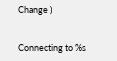Change )


Connecting to %s